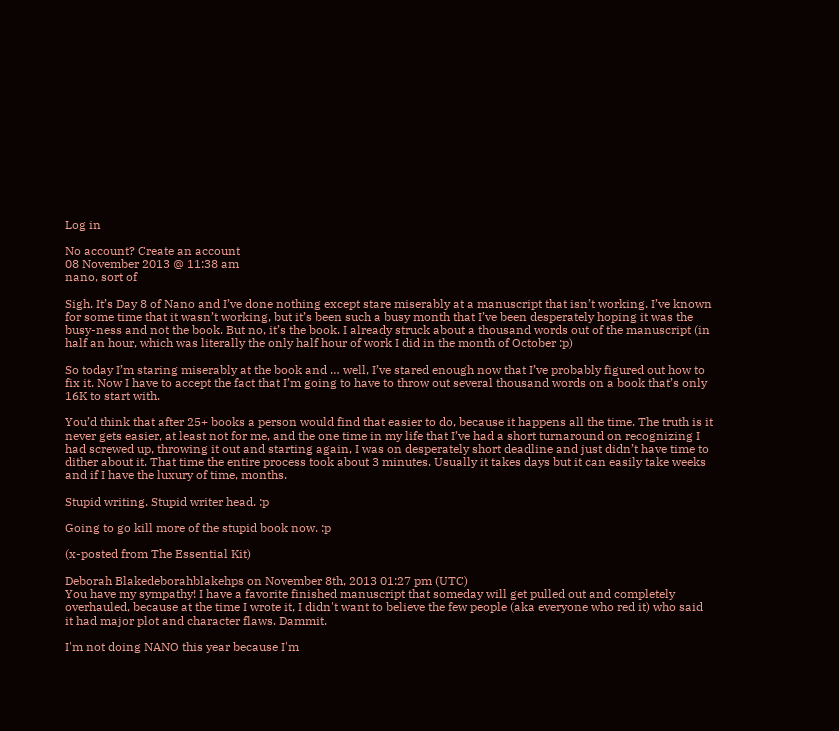Log in

No account? Create an account
08 November 2013 @ 11:38 am
nano, sort of

Sigh. It’s Day 8 of Nano and I’ve done nothing except stare miserably at a manuscript that isn’t working. I’ve known for some time that it wasn’t working, but it’s been such a busy month that I’ve been desperately hoping it was the busy-ness and not the book. But no, it’s the book. I already struck about a thousand words out of the manuscript (in half an hour, which was literally the only half hour of work I did in the month of October :p)

So today I’m staring miserably at the book and … well, I’ve stared enough now that I’ve probably figured out how to fix it. Now I have to accept the fact that I’m going to have to throw out several thousand words on a book that’s only 16K to start with.

You’d think that after 25+ books a person would find that easier to do, because it happens all the time. The truth is it never gets easier, at least not for me, and the one time in my life that I’ve had a short turnaround on recognizing I had screwed up, throwing it out and starting again, I was on desperately short deadline and just didn’t have time to dither about it. That time the entire process took about 3 minutes. Usually it takes days but it can easily take weeks and if I have the luxury of time, months.

Stupid writing. Stupid writer head. :p

Going to go kill more of the stupid book now. :p

(x-posted from The Essential Kit)

Deborah Blakedeborahblakehps on November 8th, 2013 01:27 pm (UTC)
You have my sympathy! I have a favorite finished manuscript that someday will get pulled out and completely overhauled, because at the time I wrote it, I didn't want to believe the few people (aka everyone who red it) who said it had major plot and character flaws. Dammit.

I'm not doing NANO this year because I'm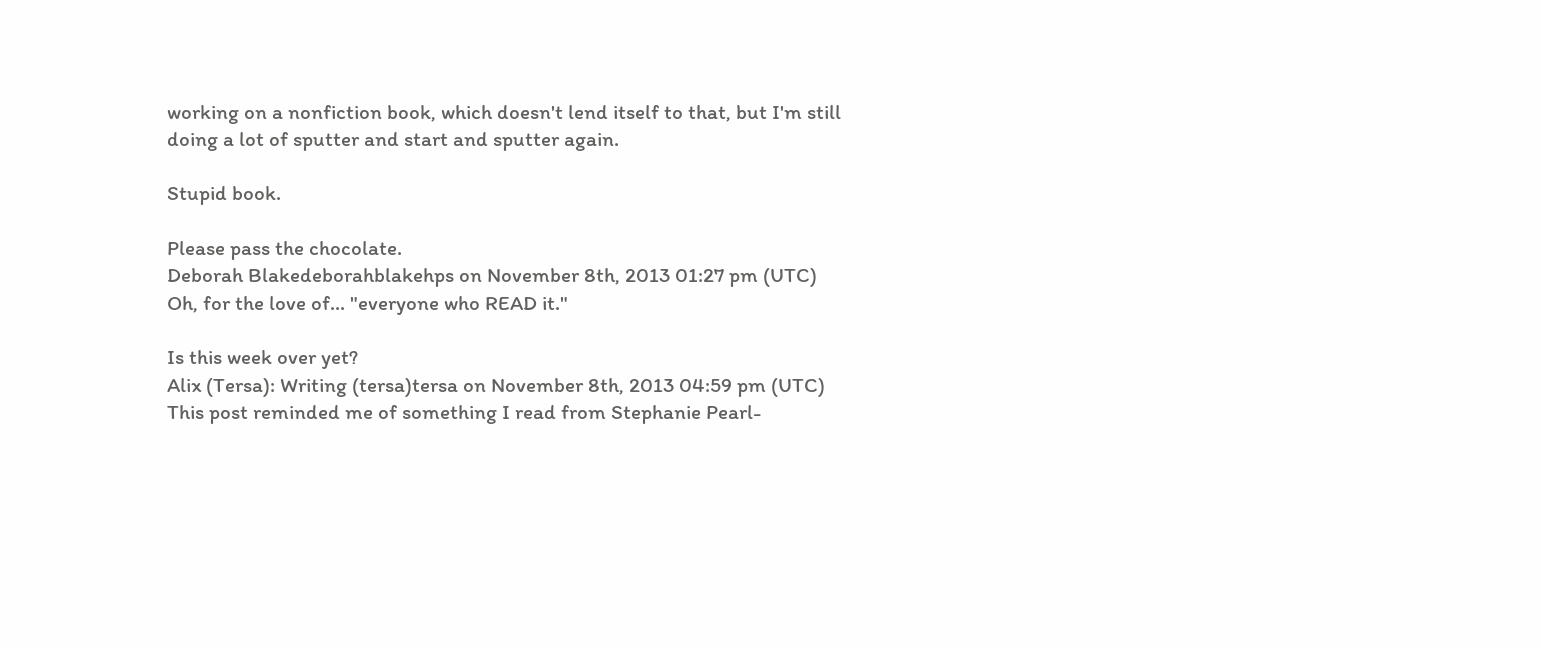working on a nonfiction book, which doesn't lend itself to that, but I'm still doing a lot of sputter and start and sputter again.

Stupid book.

Please pass the chocolate.
Deborah Blakedeborahblakehps on November 8th, 2013 01:27 pm (UTC)
Oh, for the love of... "everyone who READ it."

Is this week over yet?
Alix (Tersa): Writing (tersa)tersa on November 8th, 2013 04:59 pm (UTC)
This post reminded me of something I read from Stephanie Pearl-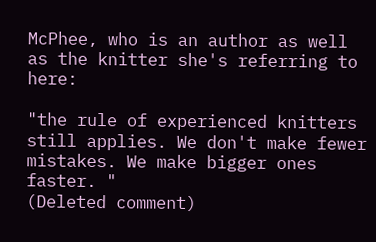McPhee, who is an author as well as the knitter she's referring to here:

"the rule of experienced knitters still applies. We don't make fewer mistakes. We make bigger ones faster. "
(Deleted comment)